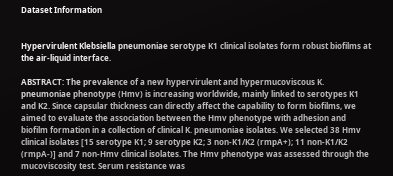Dataset Information


Hypervirulent Klebsiella pneumoniae serotype K1 clinical isolates form robust biofilms at the air-liquid interface.

ABSTRACT: The prevalence of a new hypervirulent and hypermucoviscous K. pneumoniae phenotype (Hmv) is increasing worldwide, mainly linked to serotypes K1 and K2. Since capsular thickness can directly affect the capability to form biofilms, we aimed to evaluate the association between the Hmv phenotype with adhesion and biofilm formation in a collection of clinical K. pneumoniae isolates. We selected 38 Hmv clinical isolates [15 serotype K1; 9 serotype K2; 3 non-K1/K2 (rmpA+); 11 non-K1/K2 (rmpA-)] and 7 non-Hmv clinical isolates. The Hmv phenotype was assessed through the mucoviscosity test. Serum resistance was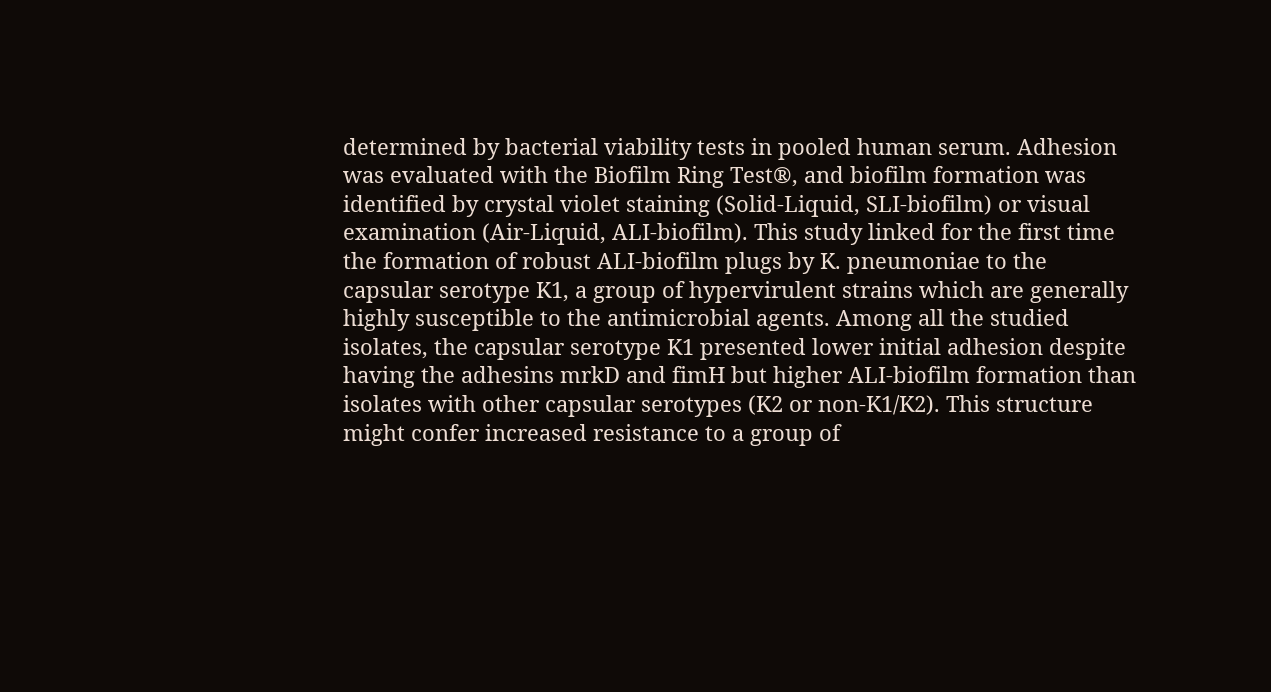determined by bacterial viability tests in pooled human serum. Adhesion was evaluated with the Biofilm Ring Test®, and biofilm formation was identified by crystal violet staining (Solid-Liquid, SLI-biofilm) or visual examination (Air-Liquid, ALI-biofilm). This study linked for the first time the formation of robust ALI-biofilm plugs by K. pneumoniae to the capsular serotype K1, a group of hypervirulent strains which are generally highly susceptible to the antimicrobial agents. Among all the studied isolates, the capsular serotype K1 presented lower initial adhesion despite having the adhesins mrkD and fimH but higher ALI-biofilm formation than isolates with other capsular serotypes (K2 or non-K1/K2). This structure might confer increased resistance to a group of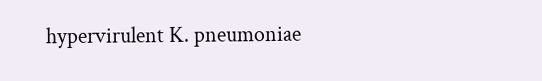hypervirulent K. pneumoniae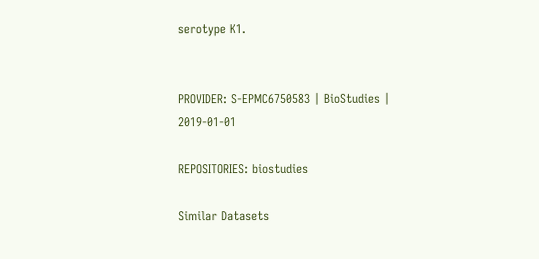serotype K1.


PROVIDER: S-EPMC6750583 | BioStudies | 2019-01-01

REPOSITORIES: biostudies

Similar Datasets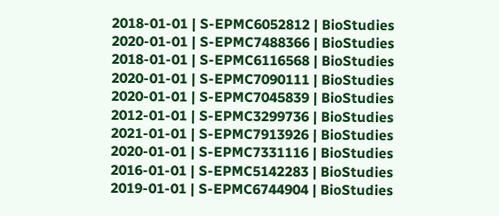2018-01-01 | S-EPMC6052812 | BioStudies
2020-01-01 | S-EPMC7488366 | BioStudies
2018-01-01 | S-EPMC6116568 | BioStudies
2020-01-01 | S-EPMC7090111 | BioStudies
2020-01-01 | S-EPMC7045839 | BioStudies
2012-01-01 | S-EPMC3299736 | BioStudies
2021-01-01 | S-EPMC7913926 | BioStudies
2020-01-01 | S-EPMC7331116 | BioStudies
2016-01-01 | S-EPMC5142283 | BioStudies
2019-01-01 | S-EPMC6744904 | BioStudies